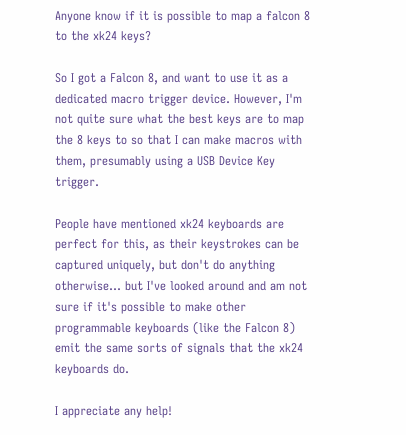Anyone know if it is possible to map a falcon 8 to the xk24 keys?

So I got a Falcon 8, and want to use it as a dedicated macro trigger device. However, I'm not quite sure what the best keys are to map the 8 keys to so that I can make macros with them, presumably using a USB Device Key trigger.

People have mentioned xk24 keyboards are perfect for this, as their keystrokes can be captured uniquely, but don't do anything otherwise... but I've looked around and am not sure if it's possible to make other programmable keyboards (like the Falcon 8) emit the same sorts of signals that the xk24 keyboards do.

I appreciate any help!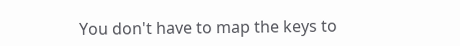You don't have to map the keys to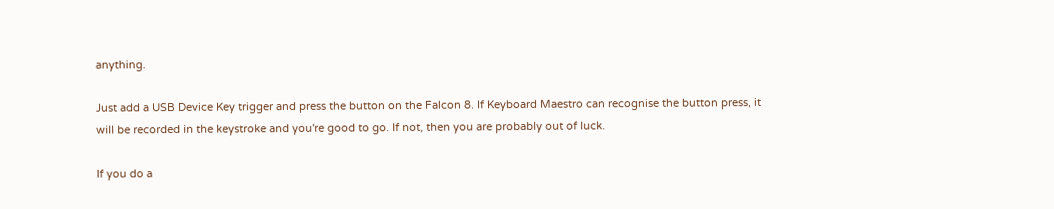anything.

Just add a USB Device Key trigger and press the button on the Falcon 8. If Keyboard Maestro can recognise the button press, it will be recorded in the keystroke and you're good to go. If not, then you are probably out of luck.

If you do a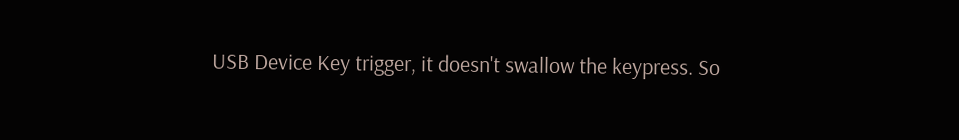USB Device Key trigger, it doesn't swallow the keypress. So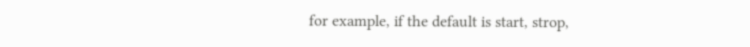for example, if the default is start, strop,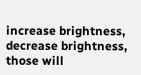increase brightness, decrease brightness, those will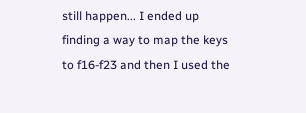still happen... I ended up finding a way to map the keys to f16-f23 and then I used the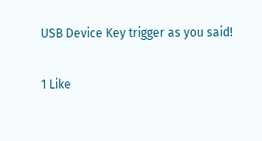USB Device Key trigger as you said!

1 Like